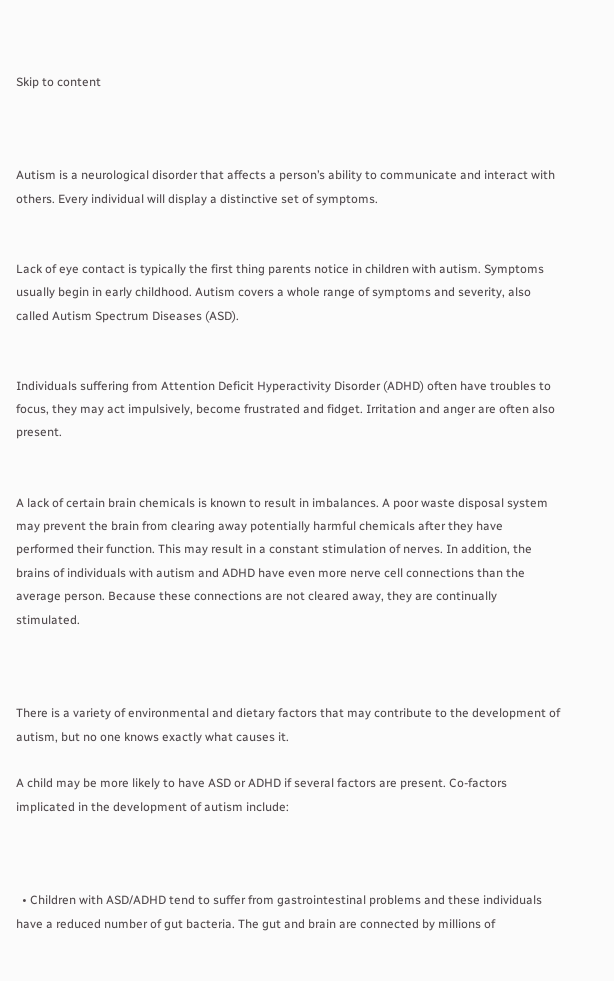Skip to content



Autism is a neurological disorder that affects a person’s ability to communicate and interact with others. Every individual will display a distinctive set of symptoms.


Lack of eye contact is typically the first thing parents notice in children with autism. Symptoms usually begin in early childhood. Autism covers a whole range of symptoms and severity, also called Autism Spectrum Diseases (ASD).


Individuals suffering from Attention Deficit Hyperactivity Disorder (ADHD) often have troubles to focus, they may act impulsively, become frustrated and fidget. Irritation and anger are often also present.


A lack of certain brain chemicals is known to result in imbalances. A poor waste disposal system may prevent the brain from clearing away potentially harmful chemicals after they have performed their function. This may result in a constant stimulation of nerves. In addition, the brains of individuals with autism and ADHD have even more nerve cell connections than the average person. Because these connections are not cleared away, they are continually stimulated.



There is a variety of environmental and dietary factors that may contribute to the development of autism, but no one knows exactly what causes it.

A child may be more likely to have ASD or ADHD if several factors are present. Co-factors implicated in the development of autism include:



  • Children with ASD/ADHD tend to suffer from gastrointestinal problems and these individuals have a reduced number of gut bacteria. The gut and brain are connected by millions of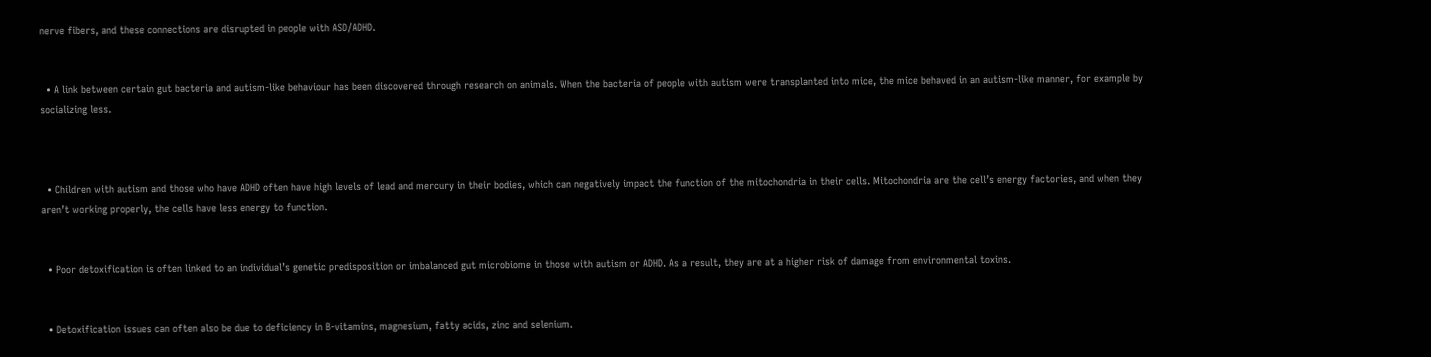nerve fibers, and these connections are disrupted in people with ASD/ADHD.


  • A link between certain gut bacteria and autism-like behaviour has been discovered through research on animals. When the bacteria of people with autism were transplanted into mice, the mice behaved in an autism-like manner, for example by socializing less.



  • Children with autism and those who have ADHD often have high levels of lead and mercury in their bodies, which can negatively impact the function of the mitochondria in their cells. Mitochondria are the cell’s energy factories, and when they aren’t working properly, the cells have less energy to function.


  • Poor detoxification is often linked to an individual’s genetic predisposition or imbalanced gut microbiome in those with autism or ADHD. As a result, they are at a higher risk of damage from environmental toxins.


  • Detoxification issues can often also be due to deficiency in B-vitamins, magnesium, fatty acids, zinc and selenium.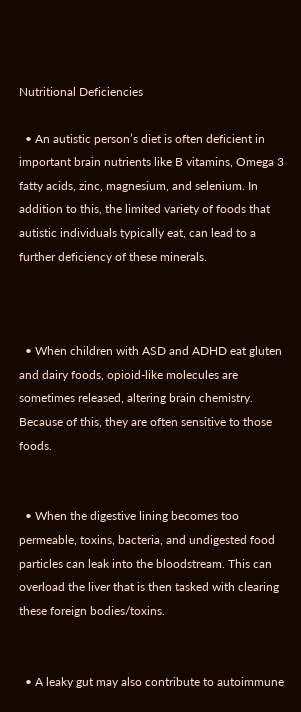Nutritional Deficiencies

  • An autistic person’s diet is often deficient in important brain nutrients like B vitamins, Omega 3 fatty acids, zinc, magnesium, and selenium. In addition to this, the limited variety of foods that autistic individuals typically eat, can lead to a further deficiency of these minerals.



  • When children with ASD and ADHD eat gluten and dairy foods, opioid-like molecules are sometimes released, altering brain chemistry. Because of this, they are often sensitive to those foods.


  • When the digestive lining becomes too permeable, toxins, bacteria, and undigested food particles can leak into the bloodstream. This can overload the liver that is then tasked with clearing these foreign bodies/toxins.


  • A leaky gut may also contribute to autoimmune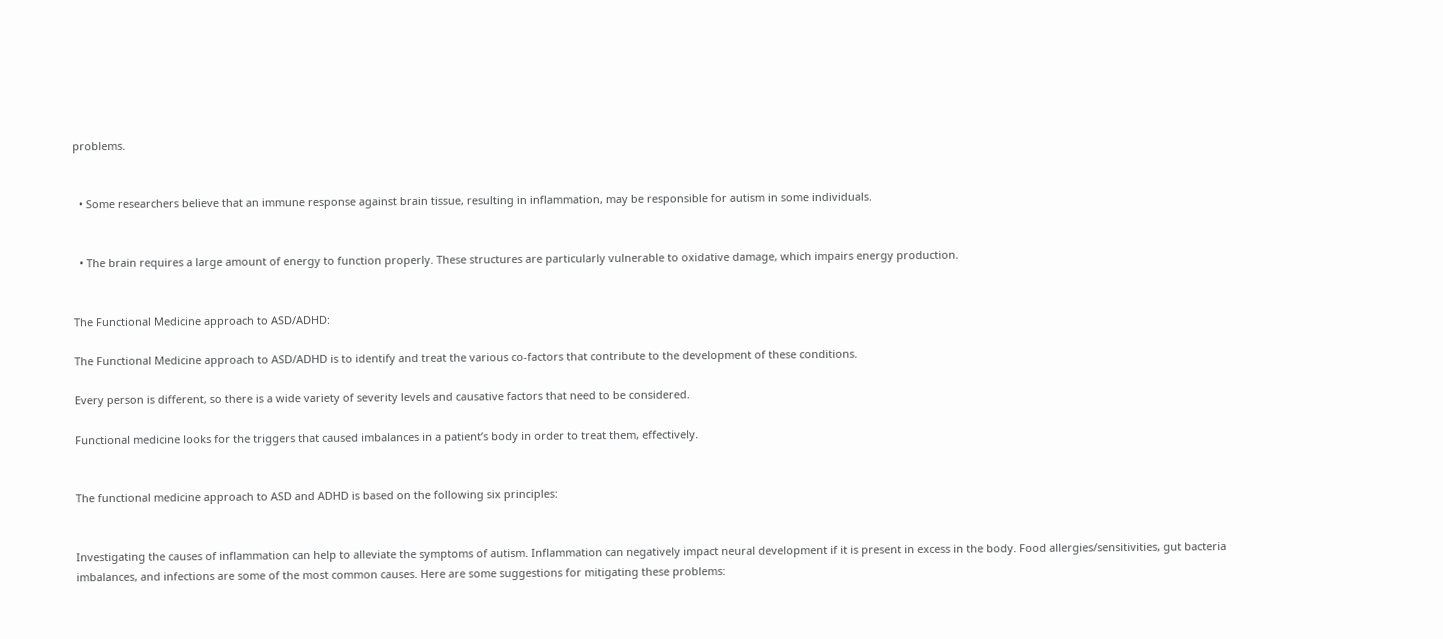problems.


  • Some researchers believe that an immune response against brain tissue, resulting in inflammation, may be responsible for autism in some individuals.


  • The brain requires a large amount of energy to function properly. These structures are particularly vulnerable to oxidative damage, which impairs energy production.


The Functional Medicine approach to ASD/ADHD:

The Functional Medicine approach to ASD/ADHD is to identify and treat the various co-factors that contribute to the development of these conditions.

Every person is different, so there is a wide variety of severity levels and causative factors that need to be considered.

Functional medicine looks for the triggers that caused imbalances in a patient’s body in order to treat them, effectively.


The functional medicine approach to ASD and ADHD is based on the following six principles:


Investigating the causes of inflammation can help to alleviate the symptoms of autism. Inflammation can negatively impact neural development if it is present in excess in the body. Food allergies/sensitivities, gut bacteria imbalances, and infections are some of the most common causes. Here are some suggestions for mitigating these problems: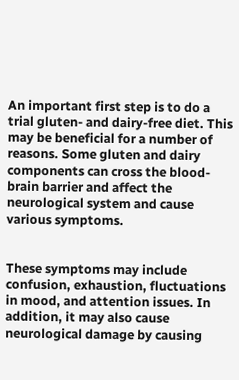An important first step is to do a trial gluten- and dairy-free diet. This may be beneficial for a number of reasons. Some gluten and dairy components can cross the blood-brain barrier and affect the neurological system and cause various symptoms.


These symptoms may include confusion, exhaustion, fluctuations in mood, and attention issues. In addition, it may also cause neurological damage by causing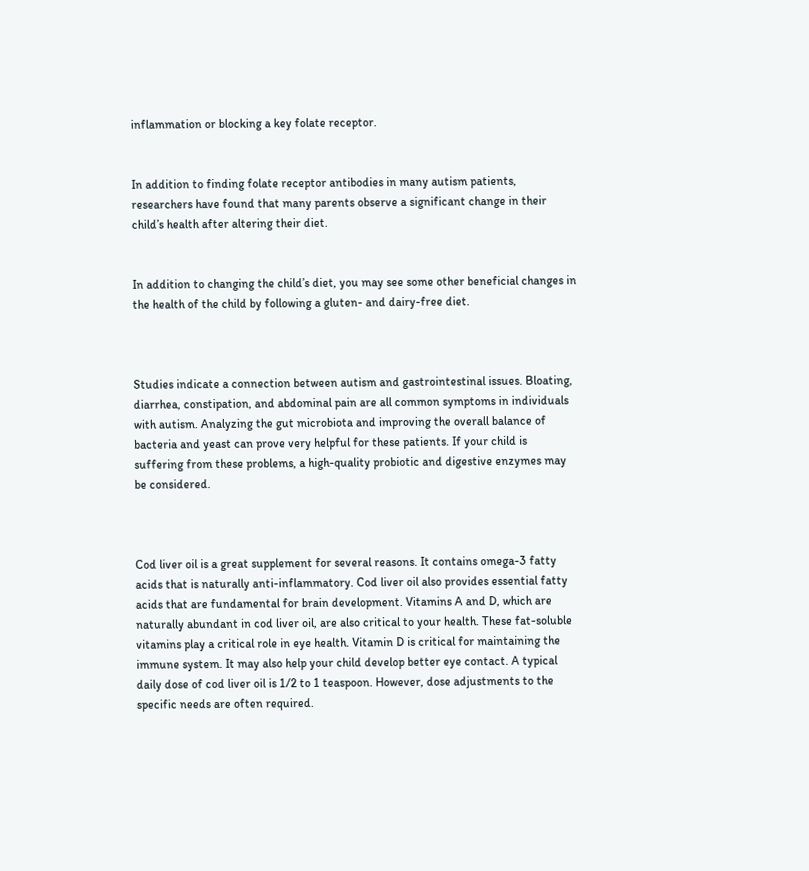inflammation or blocking a key folate receptor.


In addition to finding folate receptor antibodies in many autism patients, researchers have found that many parents observe a significant change in their child’s health after altering their diet.


In addition to changing the child’s diet, you may see some other beneficial changes in the health of the child by following a gluten- and dairy-free diet.



Studies indicate a connection between autism and gastrointestinal issues. Bloating, diarrhea, constipation, and abdominal pain are all common symptoms in individuals with autism. Analyzing the gut microbiota and improving the overall balance of bacteria and yeast can prove very helpful for these patients. If your child is suffering from these problems, a high-quality probiotic and digestive enzymes may be considered.



Cod liver oil is a great supplement for several reasons. It contains omega-3 fatty acids that is naturally anti-inflammatory. Cod liver oil also provides essential fatty acids that are fundamental for brain development. Vitamins A and D, which are naturally abundant in cod liver oil, are also critical to your health. These fat-soluble vitamins play a critical role in eye health. Vitamin D is critical for maintaining the immune system. It may also help your child develop better eye contact. A typical daily dose of cod liver oil is 1/2 to 1 teaspoon. However, dose adjustments to the specific needs are often required.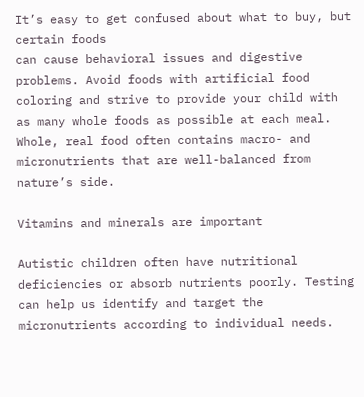It’s easy to get confused about what to buy, but certain foods                                                    can cause behavioral issues and digestive problems. Avoid foods with artificial food coloring and strive to provide your child with as many whole foods as possible at each meal. Whole, real food often contains macro- and micronutrients that are well-balanced from nature’s side.

Vitamins and minerals are important

Autistic children often have nutritional deficiencies or absorb nutrients poorly. Testing can help us identify and target the micronutrients according to individual needs.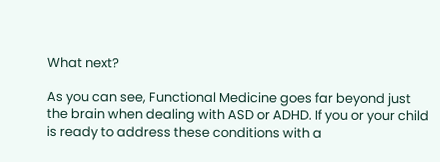What next?

As you can see, Functional Medicine goes far beyond just the brain when dealing with ASD or ADHD. If you or your child is ready to address these conditions with a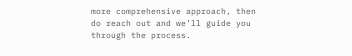more comprehensive approach, then do reach out and we’ll guide you through the process.